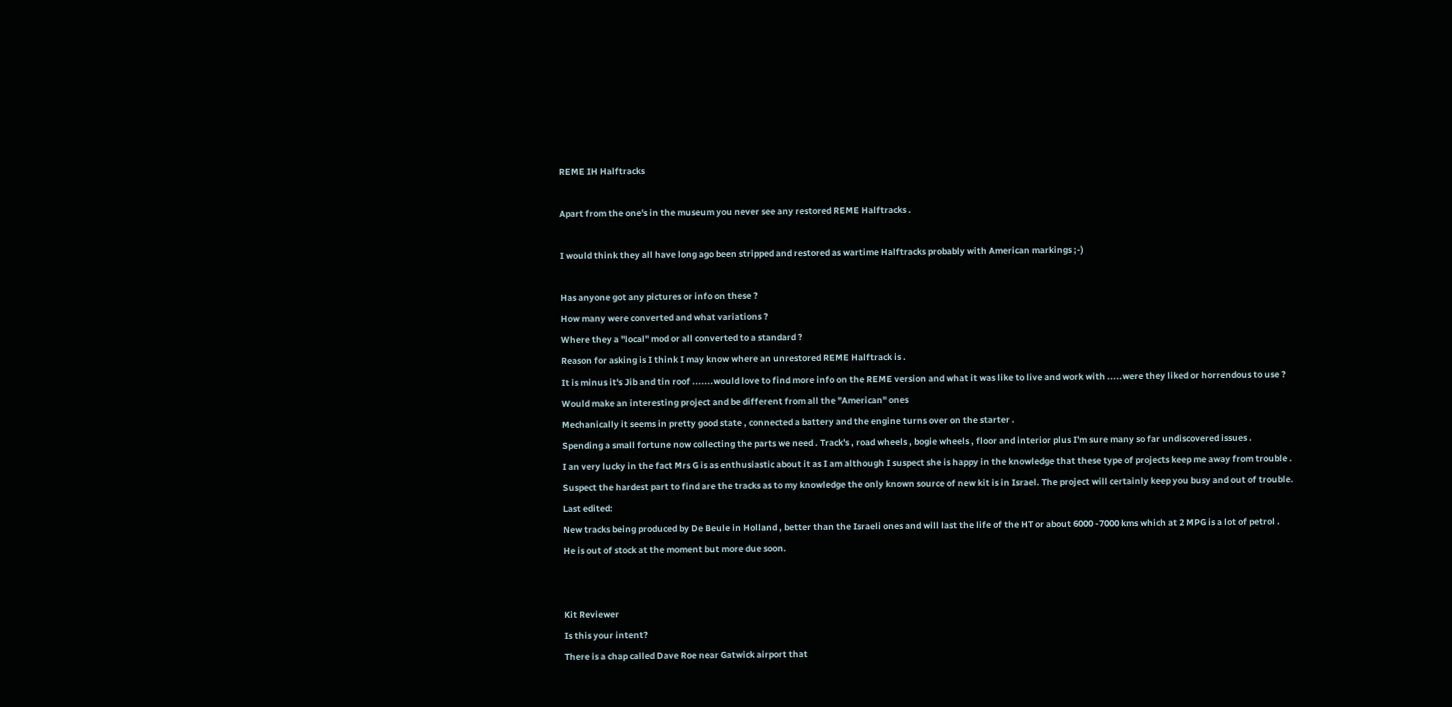REME IH Halftracks

Apart from the one's in the museum you never see any restored REME Halftracks .

I would think they all have long ago been stripped and restored as wartime Halftracks probably with American markings ;-)

Has anyone got any pictures or info on these ?
How many were converted and what variations ?
Where they a "local" mod or all converted to a standard ?
Reason for asking is I think I may know where an unrestored REME Halftrack is .
It is minus it's Jib and tin roof .......would love to find more info on the REME version and what it was like to live and work with .....were they liked or horrendous to use ?
Would make an interesting project and be different from all the "American" ones
Mechanically it seems in pretty good state , connected a battery and the engine turns over on the starter .
Spending a small fortune now collecting the parts we need . Track's , road wheels , bogie wheels , floor and interior plus I'm sure many so far undiscovered issues .
I an very lucky in the fact Mrs G is as enthusiastic about it as I am although I suspect she is happy in the knowledge that these type of projects keep me away from trouble .
Suspect the hardest part to find are the tracks as to my knowledge the only known source of new kit is in Israel. The project will certainly keep you busy and out of trouble.
Last edited:
New tracks being produced by De Beule in Holland , better than the Israeli ones and will last the life of the HT or about 6000 -7000 kms which at 2 MPG is a lot of petrol .
He is out of stock at the moment but more due soon.


Kit Reviewer
Is this your intent?
There is a chap called Dave Roe near Gatwick airport that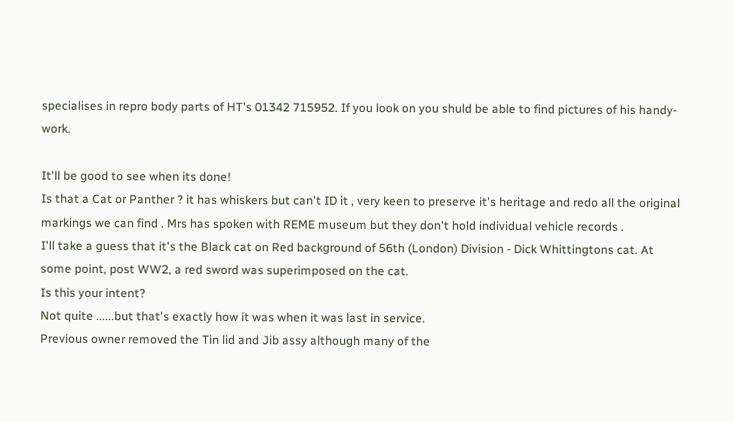specialises in repro body parts of HT's 01342 715952. If you look on you shuld be able to find pictures of his handy-work.

It'll be good to see when its done!
Is that a Cat or Panther ? it has whiskers but can't ID it , very keen to preserve it's heritage and redo all the original markings we can find . Mrs has spoken with REME museum but they don't hold individual vehicle records .
I'll take a guess that it's the Black cat on Red background of 56th (London) Division - Dick Whittingtons cat. At some point, post WW2, a red sword was superimposed on the cat.
Is this your intent?
Not quite ......but that's exactly how it was when it was last in service.
Previous owner removed the Tin lid and Jib assy although many of the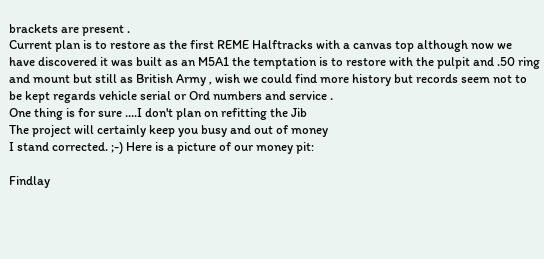brackets are present .
Current plan is to restore as the first REME Halftracks with a canvas top although now we have discovered it was built as an M5A1 the temptation is to restore with the pulpit and .50 ring and mount but still as British Army , wish we could find more history but records seem not to be kept regards vehicle serial or Ord numbers and service .
One thing is for sure ....I don't plan on refitting the Jib
The project will certainly keep you busy and out of money
I stand corrected. ;-) Here is a picture of our money pit:

Findlay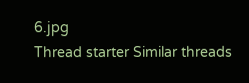6.jpg
Thread starter Similar threads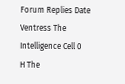Forum Replies Date
Ventress The Intelligence Cell 0
H The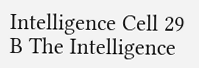Intelligence Cell 29
B The Intelligence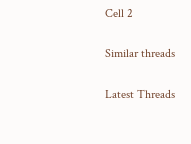Cell 2

Similar threads

Latest Threads